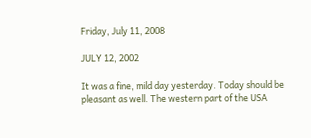Friday, July 11, 2008

JULY 12, 2002

It was a fine, mild day yesterday. Today should be pleasant as well. The western part of the USA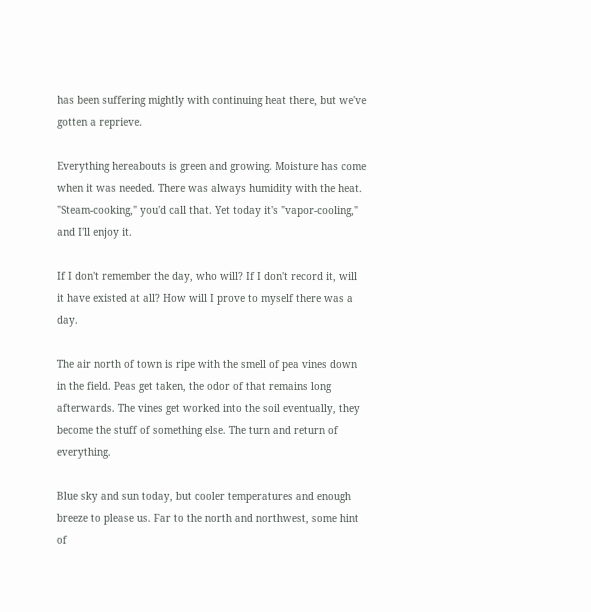has been suffering mightly with continuing heat there, but we've gotten a reprieve.

Everything hereabouts is green and growing. Moisture has come when it was needed. There was always humidity with the heat. "Steam-cooking," you'd call that. Yet today it's "vapor-cooling," and I'll enjoy it.

If I don't remember the day, who will? If I don't record it, will it have existed at all? How will I prove to myself there was a day.

The air north of town is ripe with the smell of pea vines down in the field. Peas get taken, the odor of that remains long afterwards. The vines get worked into the soil eventually, they become the stuff of something else. The turn and return of everything.

Blue sky and sun today, but cooler temperatures and enough breeze to please us. Far to the north and northwest, some hint of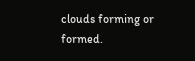clouds forming or formed.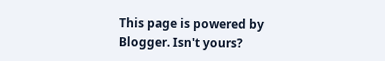This page is powered by Blogger. Isn't yours?